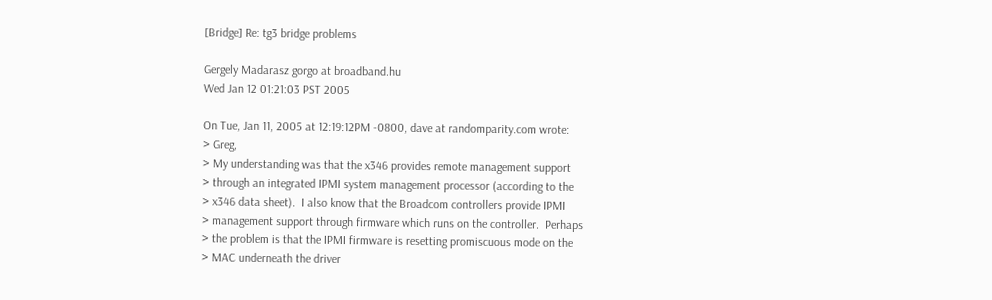[Bridge] Re: tg3 bridge problems

Gergely Madarasz gorgo at broadband.hu
Wed Jan 12 01:21:03 PST 2005

On Tue, Jan 11, 2005 at 12:19:12PM -0800, dave at randomparity.com wrote:
> Greg,
> My understanding was that the x346 provides remote management support
> through an integrated IPMI system management processor (according to the
> x346 data sheet).  I also know that the Broadcom controllers provide IPMI
> management support through firmware which runs on the controller.  Perhaps
> the problem is that the IPMI firmware is resetting promiscuous mode on the
> MAC underneath the driver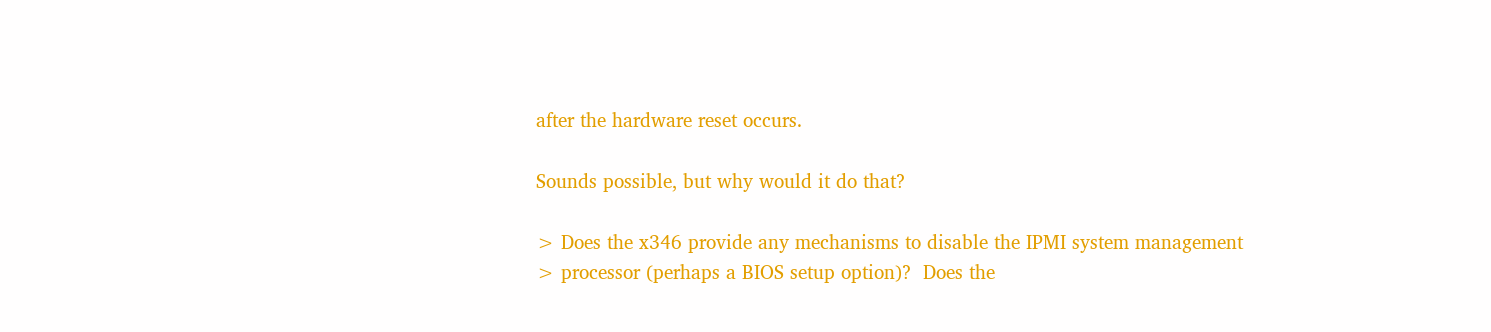after the hardware reset occurs.

Sounds possible, but why would it do that?

> Does the x346 provide any mechanisms to disable the IPMI system management
> processor (perhaps a BIOS setup option)?  Does the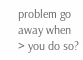problem go away when
> you do so?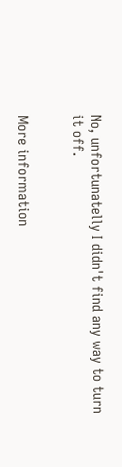No, unfortunatelly I didn't find any way to turn it off.


More information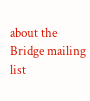about the Bridge mailing list